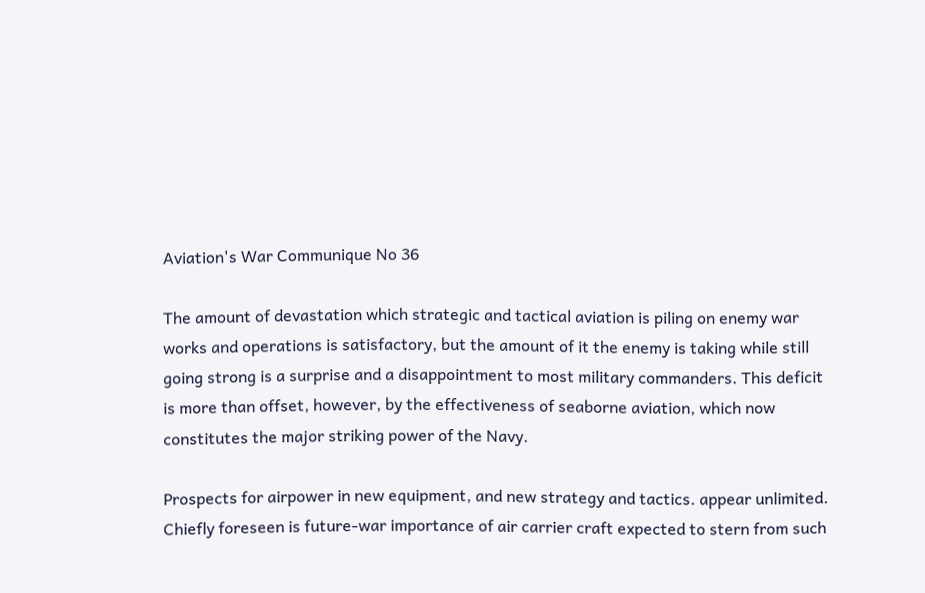Aviation's War Communique No 36

The amount of devastation which strategic and tactical aviation is piling on enemy war works and operations is satisfactory, but the amount of it the enemy is taking while still going strong is a surprise and a disappointment to most military commanders. This deficit is more than offset, however, by the effectiveness of seaborne aviation, which now constitutes the major striking power of the Navy.

Prospects for airpower in new equipment, and new strategy and tactics. appear unlimited. Chiefly foreseen is future-war importance of air carrier craft expected to stern from such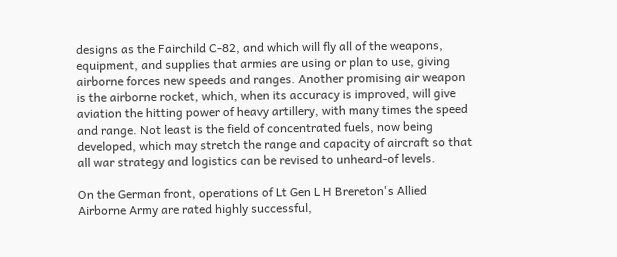designs as the Fairchild C-82, and which will fly all of the weapons, equipment, and supplies that armies are using or plan to use, giving airborne forces new speeds and ranges. Another promising air weapon is the airborne rocket, which, when its accuracy is improved, will give aviation the hitting power of heavy artillery, with many times the speed and range. Not least is the field of concentrated fuels, now being developed, which may stretch the range and capacity of aircraft so that all war strategy and logistics can be revised to unheard-of levels.

On the German front, operations of Lt Gen L H Brereton's Allied Airborne Army are rated highly successful,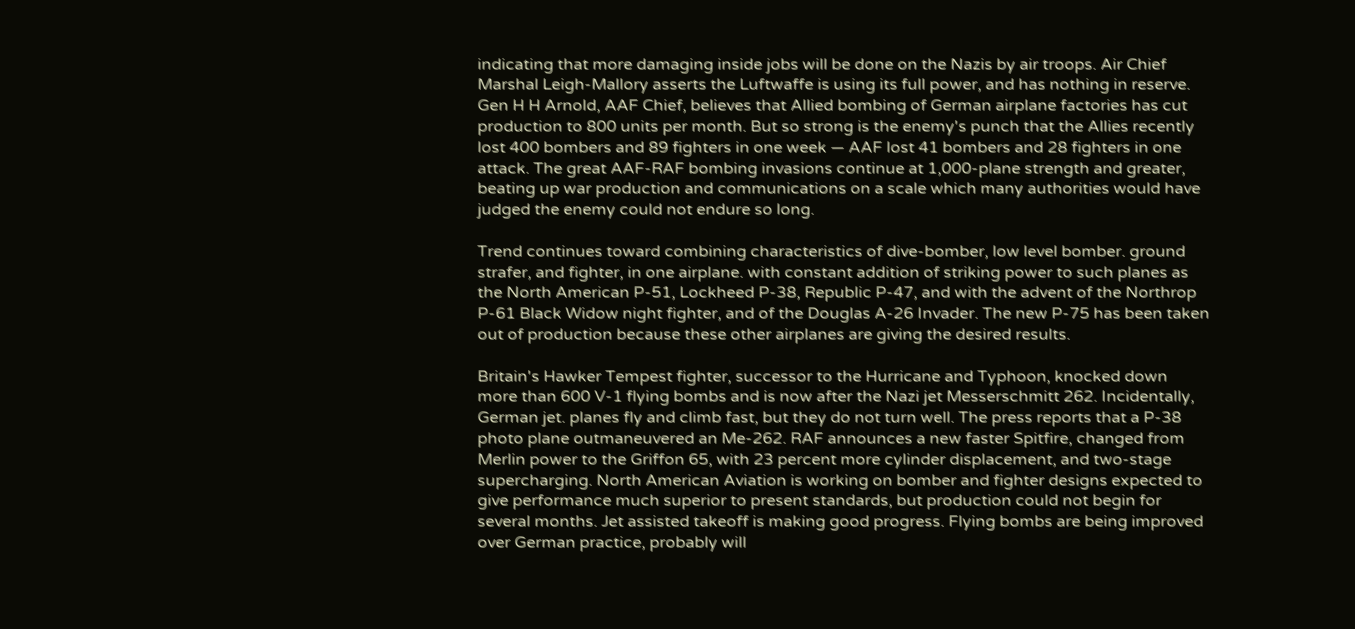indicating that more damaging inside jobs will be done on the Nazis by air troops. Air Chief Marshal Leigh-Mallory asserts the Luftwaffe is using its full power, and has nothing in reserve. Gen H H Arnold, AAF Chief, believes that Allied bombing of German airplane factories has cut production to 800 units per month. But so strong is the enemy's punch that the Allies recently lost 400 bombers and 89 fighters in one week — AAF lost 41 bombers and 28 fighters in one attack. The great AAF-RAF bombing invasions continue at 1,000-plane strength and greater, beating up war production and communications on a scale which many authorities would have judged the enemy could not endure so long.

Trend continues toward combining characteristics of dive-bomber, low level bomber. ground strafer, and fighter, in one airplane. with constant addition of striking power to such planes as the North American P-51, Lockheed P-38, Republic P-47, and with the advent of the Northrop P-61 Black Widow night fighter, and of the Douglas A-26 Invader. The new P-75 has been taken out of production because these other airplanes are giving the desired results.

Britain's Hawker Tempest fighter, successor to the Hurricane and Typhoon, knocked down more than 600 V-1 flying bombs and is now after the Nazi jet Messerschmitt 262. Incidentally, German jet. planes fly and climb fast, but they do not turn well. The press reports that a P-38 photo plane outmaneuvered an Me-262. RAF announces a new faster Spitfire, changed from Merlin power to the Griffon 65, with 23 percent more cylinder displacement, and two-stage supercharging. North American Aviation is working on bomber and fighter designs expected to give performance much superior to present standards, but production could not begin for several months. Jet assisted takeoff is making good progress. Flying bombs are being improved over German practice, probably will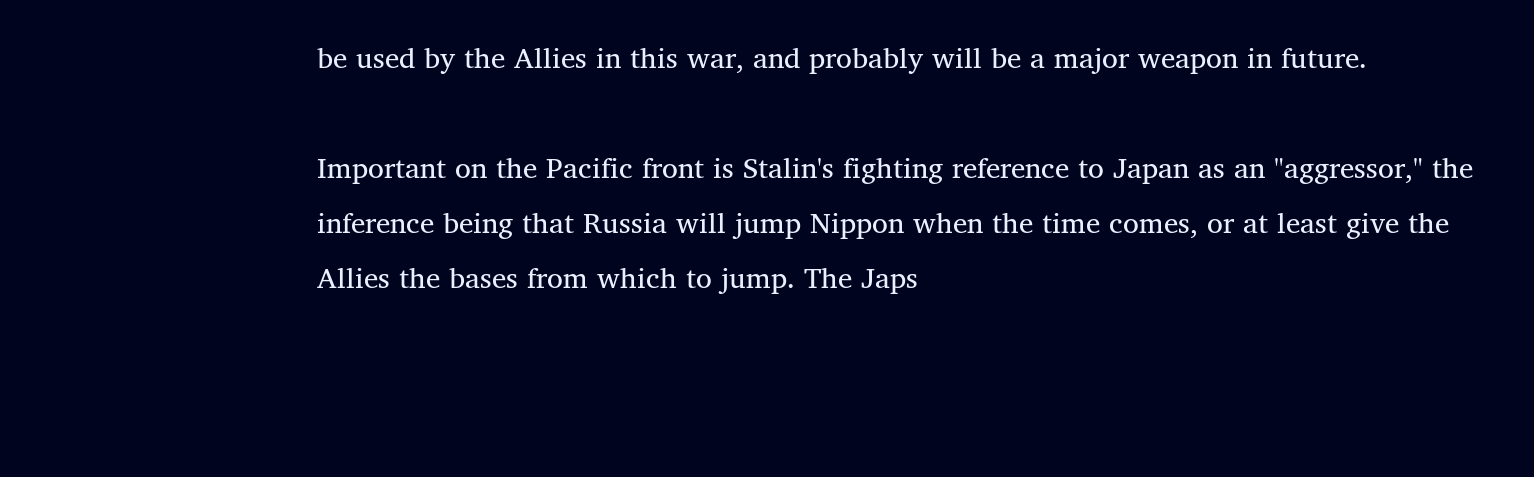be used by the Allies in this war, and probably will be a major weapon in future.

Important on the Pacific front is Stalin's fighting reference to Japan as an "aggressor," the inference being that Russia will jump Nippon when the time comes, or at least give the Allies the bases from which to jump. The Japs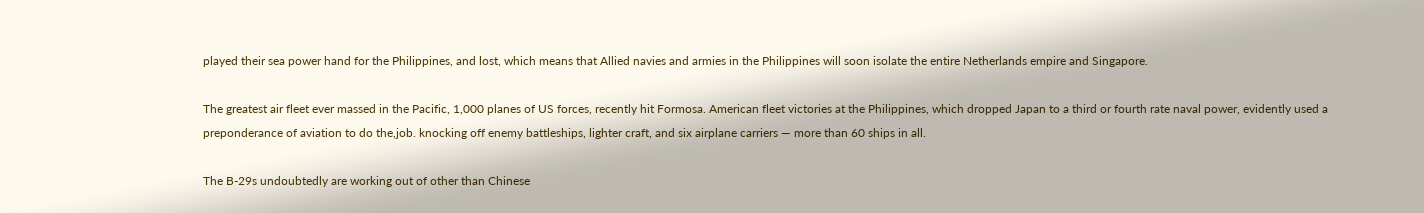played their sea power hand for the Philippines, and lost, which means that Allied navies and armies in the Philippines will soon isolate the entire Netherlands empire and Singapore.

The greatest air fleet ever massed in the Pacific, 1,000 planes of US forces, recently hit Formosa. American fleet victories at the Philippines, which dropped Japan to a third or fourth rate naval power, evidently used a preponderance of aviation to do the,job. knocking off enemy battleships, lighter craft, and six airplane carriers — more than 60 ships in all.

The B-29s undoubtedly are working out of other than Chinese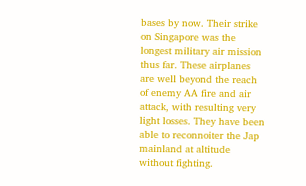bases by now. Their strike on Singapore was the longest military air mission thus far. These airplanes are well beyond the reach of enemy AA fire and air attack, with resulting very light losses. They have been able to reconnoiter the Jap mainland at altitude without fighting.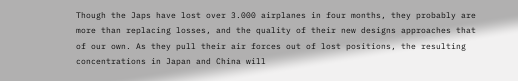Though the Japs have lost over 3.000 airplanes in four months, they probably are more than replacing losses, and the quality of their new designs approaches that of our own. As they pull their air forces out of lost positions, the resulting concentrations in Japan and China will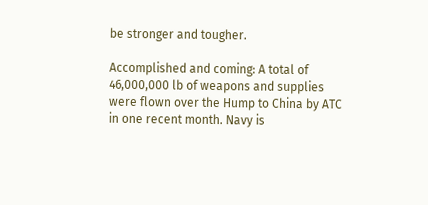be stronger and tougher.

Accomplished and coming: A total of 46,000,000 lb of weapons and supplies were flown over the Hump to China by ATC in one recent month. Navy is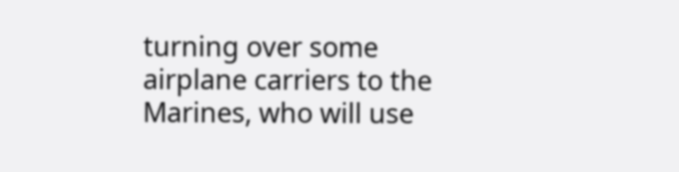turning over some airplane carriers to the Marines, who will use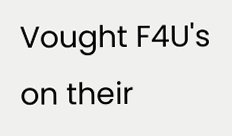Vought F4U's on their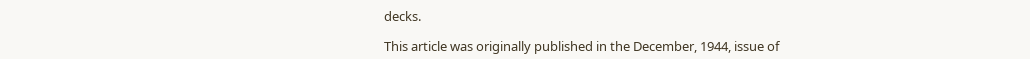decks.

This article was originally published in the December, 1944, issue of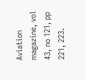Aviation magazine, vol 43, no 121, pp 221, 223.